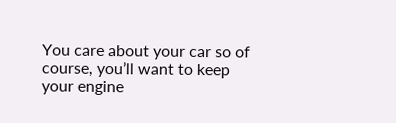You care about your car so of course, you’ll want to keep your engine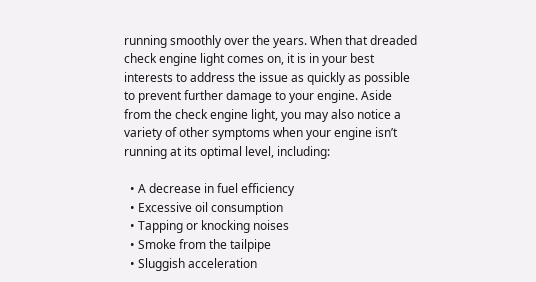running smoothly over the years. When that dreaded check engine light comes on, it is in your best interests to address the issue as quickly as possible to prevent further damage to your engine. Aside from the check engine light, you may also notice a variety of other symptoms when your engine isn’t running at its optimal level, including:

  • A decrease in fuel efficiency
  • Excessive oil consumption
  • Tapping or knocking noises
  • Smoke from the tailpipe
  • Sluggish acceleration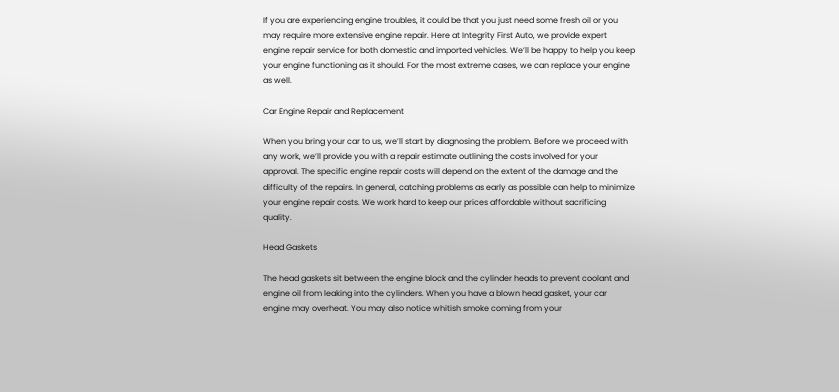If you are experiencing engine troubles, it could be that you just need some fresh oil or you may require more extensive engine repair. Here at Integrity First Auto, we provide expert engine repair service for both domestic and imported vehicles. We’ll be happy to help you keep your engine functioning as it should. For the most extreme cases, we can replace your engine as well.

Car Engine Repair and Replacement

When you bring your car to us, we’ll start by diagnosing the problem. Before we proceed with any work, we’ll provide you with a repair estimate outlining the costs involved for your approval. The specific engine repair costs will depend on the extent of the damage and the difficulty of the repairs. In general, catching problems as early as possible can help to minimize your engine repair costs. We work hard to keep our prices affordable without sacrificing quality.

Head Gaskets

The head gaskets sit between the engine block and the cylinder heads to prevent coolant and engine oil from leaking into the cylinders. When you have a blown head gasket, your car engine may overheat. You may also notice whitish smoke coming from your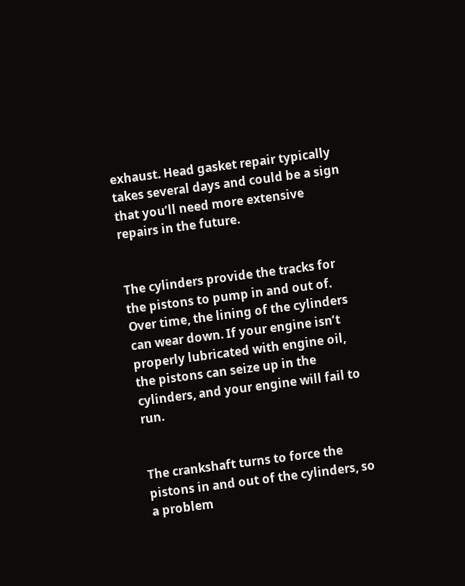exhaust. Head gasket repair typically takes several days and could be a sign that you’ll need more extensive repairs in the future.


The cylinders provide the tracks for the pistons to pump in and out of. Over time, the lining of the cylinders can wear down. If your engine isn’t properly lubricated with engine oil, the pistons can seize up in the cylinders, and your engine will fail to run.


The crankshaft turns to force the pistons in and out of the cylinders, so a problem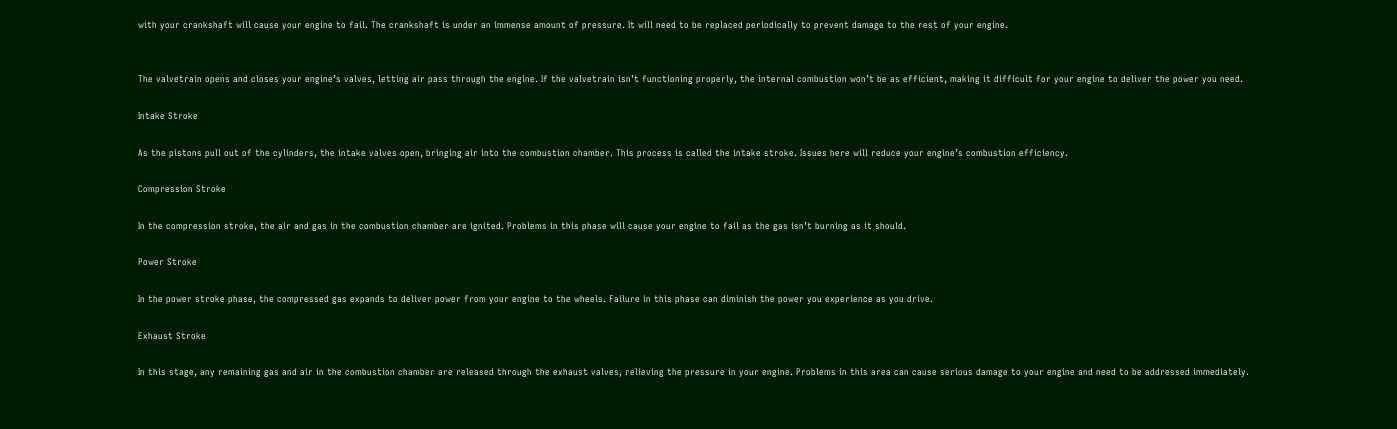with your crankshaft will cause your engine to fail. The crankshaft is under an immense amount of pressure. It will need to be replaced periodically to prevent damage to the rest of your engine.


The valvetrain opens and closes your engine’s valves, letting air pass through the engine. If the valvetrain isn’t functioning properly, the internal combustion won’t be as efficient, making it difficult for your engine to deliver the power you need.

Intake Stroke

As the pistons pull out of the cylinders, the intake valves open, bringing air into the combustion chamber. This process is called the intake stroke. Issues here will reduce your engine’s combustion efficiency.

Compression Stroke

In the compression stroke, the air and gas in the combustion chamber are ignited. Problems in this phase will cause your engine to fail as the gas isn’t burning as it should.

Power Stroke

In the power stroke phase, the compressed gas expands to deliver power from your engine to the wheels. Failure in this phase can diminish the power you experience as you drive.

Exhaust Stroke

In this stage, any remaining gas and air in the combustion chamber are released through the exhaust valves, relieving the pressure in your engine. Problems in this area can cause serious damage to your engine and need to be addressed immediately.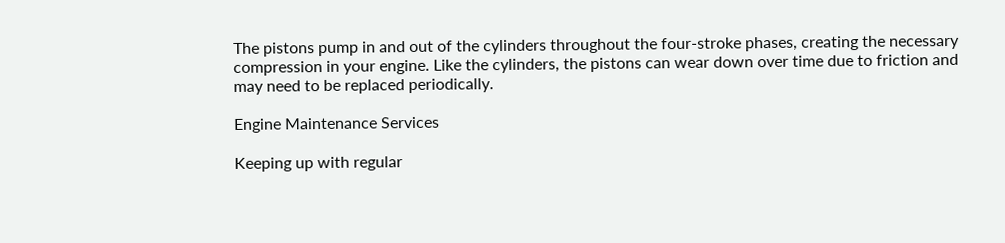The pistons pump in and out of the cylinders throughout the four-stroke phases, creating the necessary compression in your engine. Like the cylinders, the pistons can wear down over time due to friction and may need to be replaced periodically.

Engine Maintenance Services

Keeping up with regular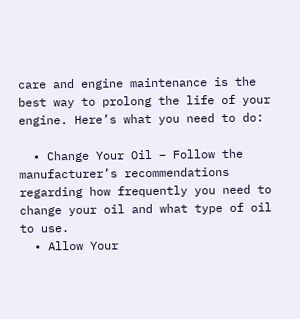care and engine maintenance is the best way to prolong the life of your engine. Here’s what you need to do:

  • Change Your Oil – Follow the manufacturer’s recommendations regarding how frequently you need to change your oil and what type of oil to use.
  • Allow Your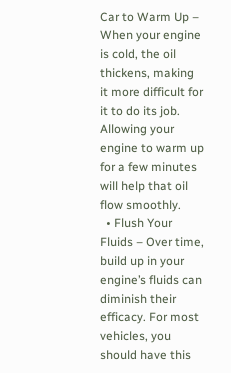Car to Warm Up – When your engine is cold, the oil thickens, making it more difficult for it to do its job. Allowing your engine to warm up for a few minutes will help that oil flow smoothly.
  • Flush Your Fluids – Over time, build up in your engine’s fluids can diminish their efficacy. For most vehicles, you should have this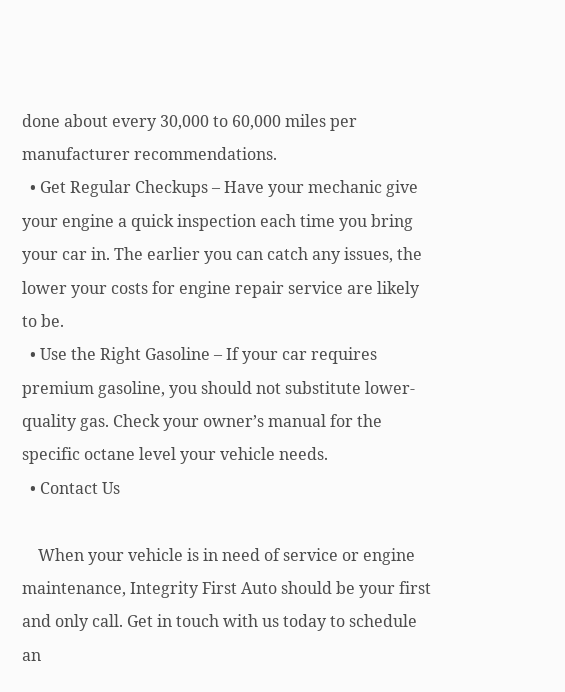done about every 30,000 to 60,000 miles per manufacturer recommendations.
  • Get Regular Checkups – Have your mechanic give your engine a quick inspection each time you bring your car in. The earlier you can catch any issues, the lower your costs for engine repair service are likely to be.
  • Use the Right Gasoline – If your car requires premium gasoline, you should not substitute lower-quality gas. Check your owner’s manual for the specific octane level your vehicle needs.
  • Contact Us

    When your vehicle is in need of service or engine maintenance, Integrity First Auto should be your first and only call. Get in touch with us today to schedule an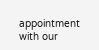appointment with our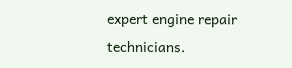expert engine repair technicians.